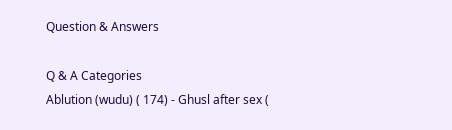Question & Answers

Q & A Categories
Ablution (wudu) ( 174) - Ghusl after sex (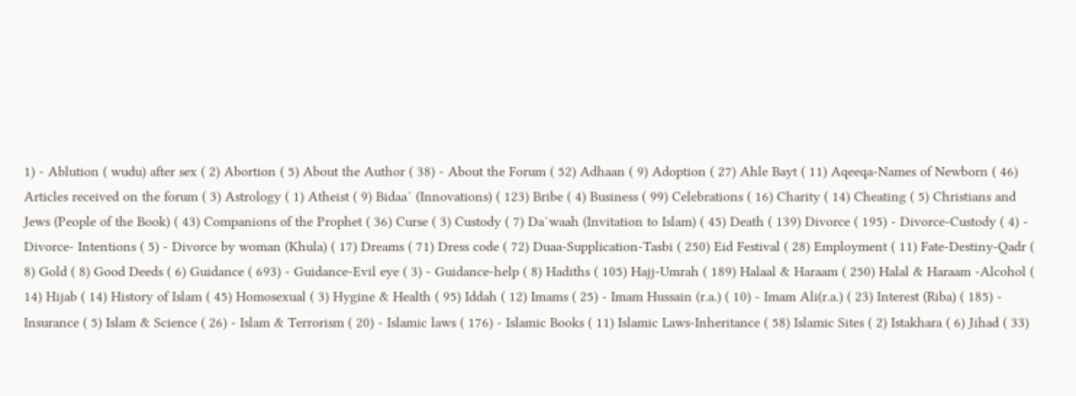1) - Ablution ( wudu) after sex ( 2) Abortion ( 5) About the Author ( 38) - About the Forum ( 52) Adhaan ( 9) Adoption ( 27) Ahle Bayt ( 11) Aqeeqa-Names of Newborn ( 46) Articles received on the forum ( 3) Astrology ( 1) Atheist ( 9) Bidaa` (Innovations) ( 123) Bribe ( 4) Business ( 99) Celebrations ( 16) Charity ( 14) Cheating ( 5) Christians and Jews (People of the Book) ( 43) Companions of the Prophet ( 36) Curse ( 3) Custody ( 7) Da`waah (Invitation to Islam) ( 45) Death ( 139) Divorce ( 195) - Divorce-Custody ( 4) - Divorce- Intentions ( 5) - Divorce by woman (Khula) ( 17) Dreams ( 71) Dress code ( 72) Duaa-Supplication-Tasbi ( 250) Eid Festival ( 28) Employment ( 11) Fate-Destiny-Qadr ( 8) Gold ( 8) Good Deeds ( 6) Guidance ( 693) - Guidance-Evil eye ( 3) - Guidance-help ( 8) Hadiths ( 105) Hajj-Umrah ( 189) Halaal & Haraam ( 250) Halal & Haraam -Alcohol ( 14) Hijab ( 14) History of Islam ( 45) Homosexual ( 3) Hygine & Health ( 95) Iddah ( 12) Imams ( 25) - Imam Hussain (r.a.) ( 10) - Imam Ali(r.a.) ( 23) Interest (Riba) ( 185) - Insurance ( 5) Islam & Science ( 26) - Islam & Terrorism ( 20) - Islamic laws ( 176) - Islamic Books ( 11) Islamic Laws-Inheritance ( 58) Islamic Sites ( 2) Istakhara ( 6) Jihad ( 33)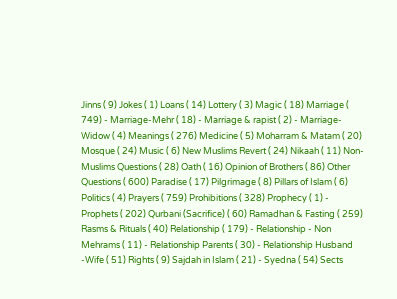Jinns ( 9) Jokes ( 1) Loans ( 14) Lottery ( 3) Magic ( 18) Marriage ( 749) - Marriage-Mehr ( 18) - Marriage & rapist ( 2) - Marriage-Widow ( 4) Meanings ( 276) Medicine ( 5) Moharram & Matam ( 20) Mosque ( 24) Music ( 6) New Muslims Revert ( 24) Nikaah ( 11) Non-Muslims Questions ( 28) Oath ( 16) Opinion of Brothers ( 86) Other Questions ( 600) Paradise ( 17) Pilgrimage ( 8) Pillars of Islam ( 6) Politics ( 4) Prayers ( 759) Prohibitions ( 328) Prophecy ( 1) - Prophets ( 202) Qurbani (Sacrifice) ( 60) Ramadhan & Fasting ( 259) Rasms & Rituals ( 40) Relationship ( 179) - Relationship - Non Mehrams ( 11) - Relationship Parents ( 30) - Relationship Husband -Wife ( 51) Rights ( 9) Sajdah in Islam ( 21) - Syedna ( 54) Sects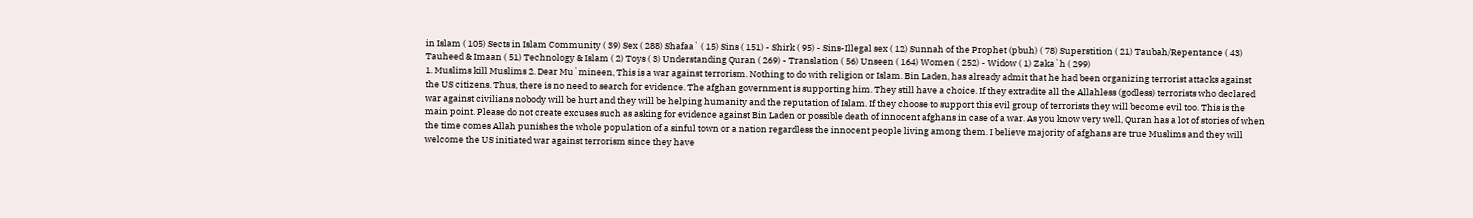in Islam ( 105) Sects in Islam Community ( 39) Sex ( 288) Shafaa` ( 15) Sins ( 151) - Shirk ( 95) - Sins-Illegal sex ( 12) Sunnah of the Prophet (pbuh) ( 78) Superstition ( 21) Taubah/Repentance ( 43) Tauheed & Imaan ( 51) Technology & Islam ( 2) Toys ( 3) Understanding Quran ( 269) - Translation ( 56) Unseen ( 164) Women ( 252) - Widow ( 1) Zaka`h ( 299)
1. Muslims kill Muslims 2. Dear Mu`mineen, This is a war against terrorism. Nothing to do with religion or Islam. Bin Laden, has already admit that he had been organizing terrorist attacks against the US citizens. Thus, there is no need to search for evidence. The afghan government is supporting him. They still have a choice. If they extradite all the Allahless (godless) terrorists who declared war against civilians nobody will be hurt and they will be helping humanity and the reputation of Islam. If they choose to support this evil group of terrorists they will become evil too. This is the main point. Please do not create excuses such as asking for evidence against Bin Laden or possible death of innocent afghans in case of a war. As you know very well, Quran has a lot of stories of when the time comes Allah punishes the whole population of a sinful town or a nation regardless the innocent people living among them. I believe majority of afghans are true Muslims and they will welcome the US initiated war against terrorism since they have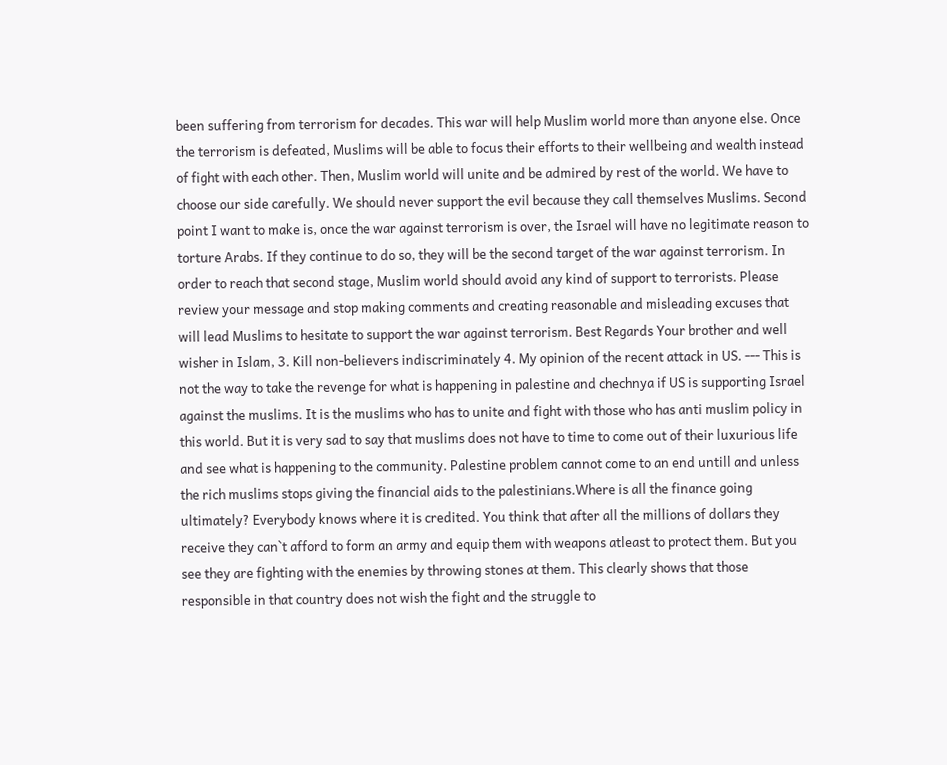been suffering from terrorism for decades. This war will help Muslim world more than anyone else. Once the terrorism is defeated, Muslims will be able to focus their efforts to their wellbeing and wealth instead of fight with each other. Then, Muslim world will unite and be admired by rest of the world. We have to choose our side carefully. We should never support the evil because they call themselves Muslims. Second point I want to make is, once the war against terrorism is over, the Israel will have no legitimate reason to torture Arabs. If they continue to do so, they will be the second target of the war against terrorism. In order to reach that second stage, Muslim world should avoid any kind of support to terrorists. Please review your message and stop making comments and creating reasonable and misleading excuses that will lead Muslims to hesitate to support the war against terrorism. Best Regards Your brother and well wisher in Islam, 3. Kill non-believers indiscriminately 4. My opinion of the recent attack in US. --- This is not the way to take the revenge for what is happening in palestine and chechnya if US is supporting Israel against the muslims. It is the muslims who has to unite and fight with those who has anti muslim policy in this world. But it is very sad to say that muslims does not have to time to come out of their luxurious life and see what is happening to the community. Palestine problem cannot come to an end untill and unless the rich muslims stops giving the financial aids to the palestinians.Where is all the finance going ultimately? Everybody knows where it is credited. You think that after all the millions of dollars they receive they can`t afford to form an army and equip them with weapons atleast to protect them. But you see they are fighting with the enemies by throwing stones at them. This clearly shows that those responsible in that country does not wish the fight and the struggle to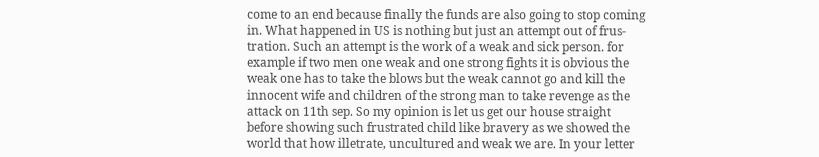come to an end because finally the funds are also going to stop coming in. What happened in US is nothing but just an attempt out of frus- tration. Such an attempt is the work of a weak and sick person. for example if two men one weak and one strong fights it is obvious the weak one has to take the blows but the weak cannot go and kill the innocent wife and children of the strong man to take revenge as the attack on 11th sep. So my opinion is let us get our house straight before showing such frustrated child like bravery as we showed the world that how illetrate, uncultured and weak we are. In your letter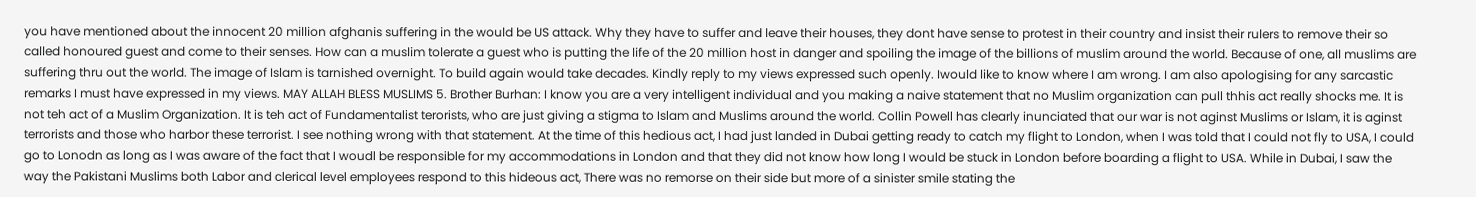you have mentioned about the innocent 20 million afghanis suffering in the would be US attack. Why they have to suffer and leave their houses, they dont have sense to protest in their country and insist their rulers to remove their so called honoured guest and come to their senses. How can a muslim tolerate a guest who is putting the life of the 20 million host in danger and spoiling the image of the billions of muslim around the world. Because of one, all muslims are suffering thru out the world. The image of Islam is tarnished overnight. To build again would take decades. Kindly reply to my views expressed such openly. Iwould like to know where I am wrong. I am also apologising for any sarcastic remarks I must have expressed in my views. MAY ALLAH BLESS MUSLIMS 5. Brother Burhan: I know you are a very intelligent individual and you making a naive statement that no Muslim organization can pull thhis act really shocks me. It is not teh act of a Muslim Organization. It is teh act of Fundamentalist terorists, who are just giving a stigma to Islam and Muslims around the world. Collin Powell has clearly inunciated that our war is not aginst Muslims or Islam, it is aginst terrorists and those who harbor these terrorist. I see nothing wrong with that statement. At the time of this hedious act, I had just landed in Dubai getting ready to catch my flight to London, when I was told that I could not fly to USA, I could go to Lonodn as long as I was aware of the fact that I woudl be responsible for my accommodations in London and that they did not know how long I would be stuck in London before boarding a flight to USA. While in Dubai, I saw the way the Pakistani Muslims both Labor and clerical level employees respond to this hideous act, There was no remorse on their side but more of a sinister smile stating the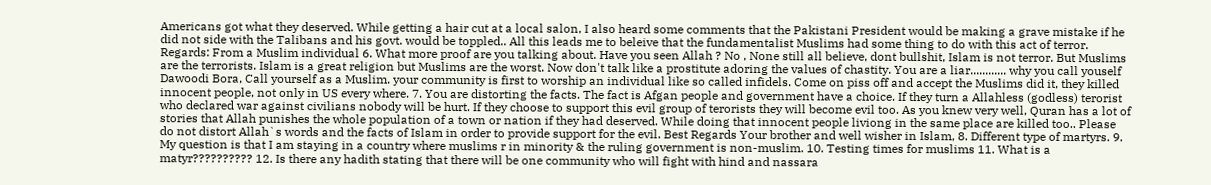Americans got what they deserved. While getting a hair cut at a local salon, I also heard some comments that the Pakistani President would be making a grave mistake if he did not side with the Talibans and his govt. would be toppled.. All this leads me to beleive that the fundamentalist Muslims had some thing to do with this act of terror. Regards: From a Muslim individual 6. What more proof are you talking about. Have you seen Allah ? No , None still all believe, dont bullshit, Islam is not terror. But Muslims are the terrorists. Islam is a great religion but Muslims are the worst. Now don't talk like a prostitute adoring the values of chastity. You are a liar............ why you call youself Dawoodi Bora, Call yourself as a Muslim. your community is first to worship an individual like so called infidels. Come on piss off and accept the Muslims did it, they killed innocent people, not only in US every where. 7. You are distorting the facts. The fact is Afgan people and government have a choice. If they turn a Allahless (godless) terorist who declared war against civilians nobody will be hurt. If they choose to support this evil group of terorists they will become evil too. As you knew very well, Quran has a lot of stories that Allah punishes the whole population of a town or nation if they had deserved. While doing that innocent people liviong in the same place are killed too.. Please do not distort Allah`s words and the facts of Islam in order to provide support for the evil. Best Regards Your brother and well wisher in Islam, 8. Different type of martyrs. 9. My question is that I am staying in a country where muslims r in minority & the ruling government is non-muslim. 10. Testing times for muslims 11. What is a matyr?????????? 12. Is there any hadith stating that there will be one community who will fight with hind and nassara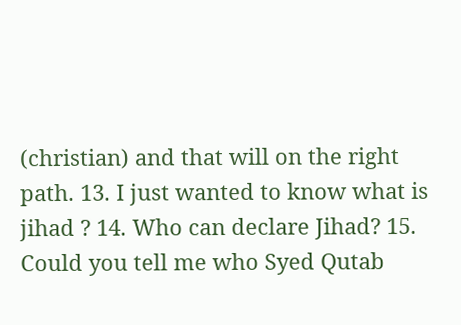(christian) and that will on the right path. 13. I just wanted to know what is jihad ? 14. Who can declare Jihad? 15. Could you tell me who Syed Qutab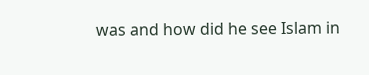was and how did he see Islam in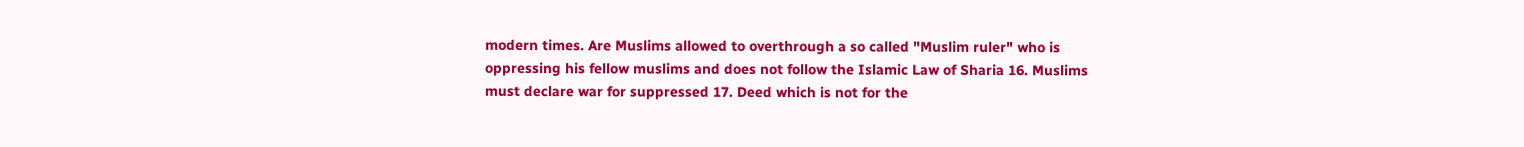modern times. Are Muslims allowed to overthrough a so called "Muslim ruler" who is oppressing his fellow muslims and does not follow the Islamic Law of Sharia 16. Muslims must declare war for suppressed 17. Deed which is not for the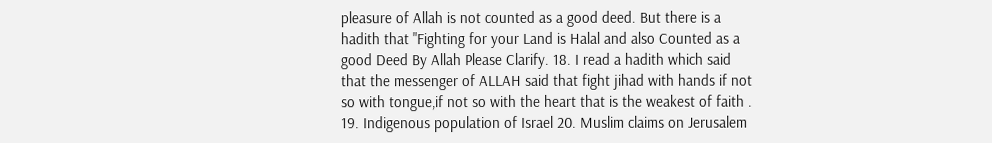pleasure of Allah is not counted as a good deed. But there is a hadith that "Fighting for your Land is Halal and also Counted as a good Deed By Allah Please Clarify. 18. I read a hadith which said that the messenger of ALLAH said that fight jihad with hands if not so with tongue,if not so with the heart that is the weakest of faith . 19. Indigenous population of Israel 20. Muslim claims on Jerusalem